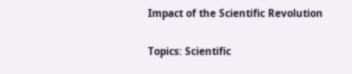Impact of the Scientific Revolution

Topics: Scientific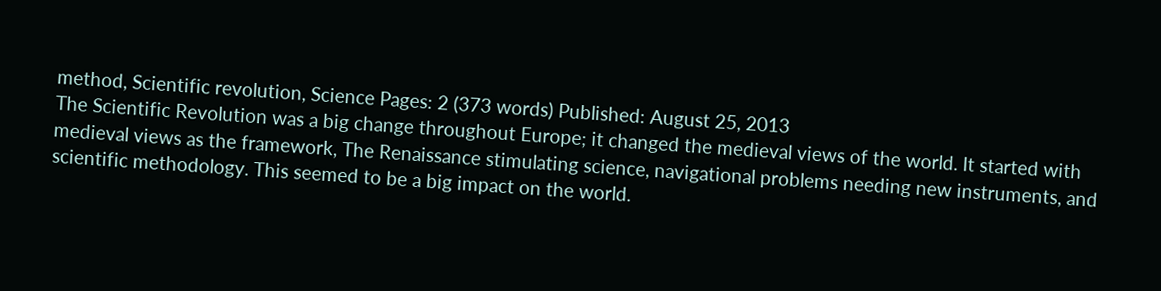method, Scientific revolution, Science Pages: 2 (373 words) Published: August 25, 2013
The Scientific Revolution was a big change throughout Europe; it changed the medieval views of the world. It started with medieval views as the framework, The Renaissance stimulating science, navigational problems needing new instruments, and scientific methodology. This seemed to be a big impact on the world.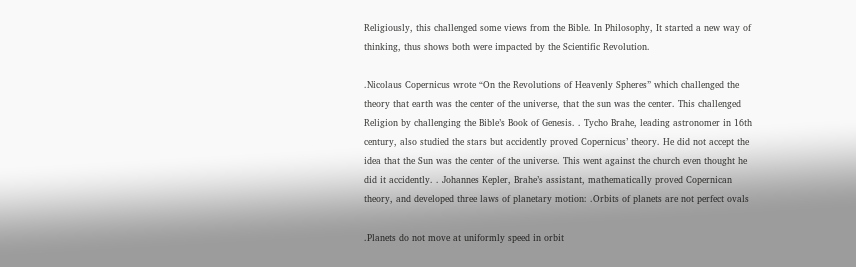Religiously, this challenged some views from the Bible. In Philosophy, It started a new way of thinking, thus shows both were impacted by the Scientific Revolution.

.Nicolaus Copernicus wrote “On the Revolutions of Heavenly Spheres” which challenged the theory that earth was the center of the universe, that the sun was the center. This challenged Religion by challenging the Bible’s Book of Genesis. . Tycho Brahe, leading astronomer in 16th century, also studied the stars but accidently proved Copernicus’ theory. He did not accept the idea that the Sun was the center of the universe. This went against the church even thought he did it accidently. . Johannes Kepler, Brahe’s assistant, mathematically proved Copernican theory, and developed three laws of planetary motion: .Orbits of planets are not perfect ovals

.Planets do not move at uniformly speed in orbit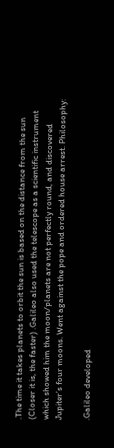.The time it takes planets to orbit the sun is based on the distance from the sun (Closer it is, the faster) .Galileo also used the telescope as a scientific instrument which showed him the moon/planets are not perfectly round, and discovered Jupiter’s four moons. Went against the pope and ordered house arrest. Philosophy:

.Galileo developed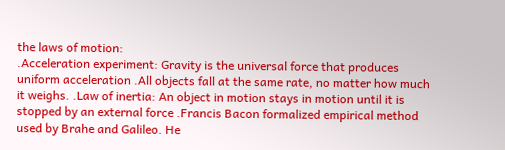the laws of motion:
.Acceleration experiment: Gravity is the universal force that produces uniform acceleration .All objects fall at the same rate, no matter how much it weighs. .Law of inertia: An object in motion stays in motion until it is stopped by an external force .Francis Bacon formalized empirical method used by Brahe and Galileo. He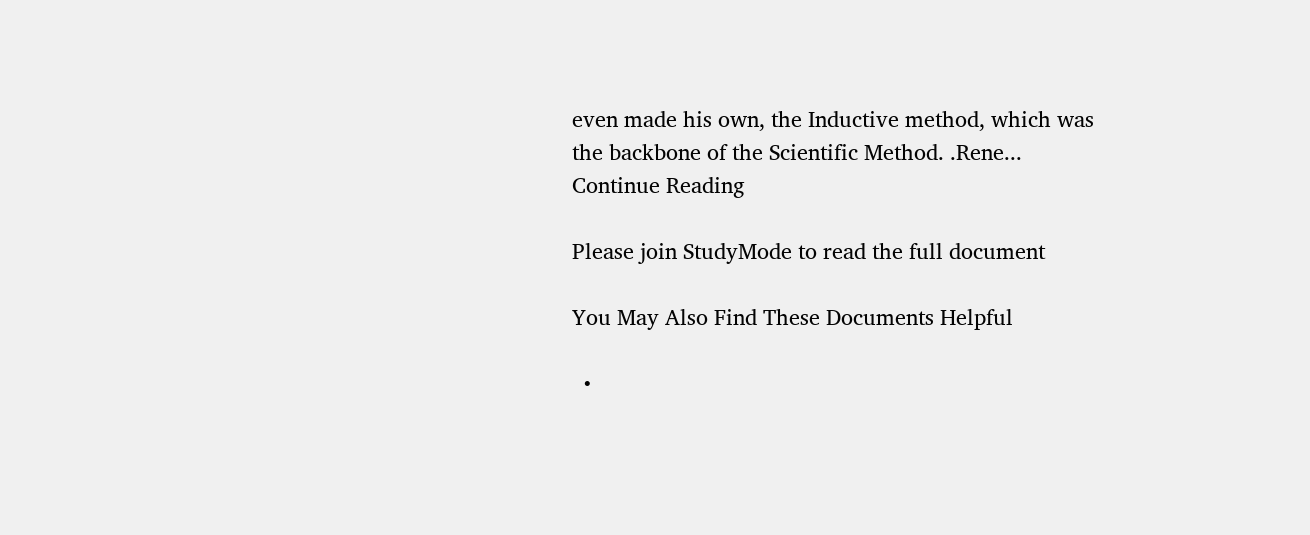even made his own, the Inductive method, which was the backbone of the Scientific Method. .Rene...
Continue Reading

Please join StudyMode to read the full document

You May Also Find These Documents Helpful

  •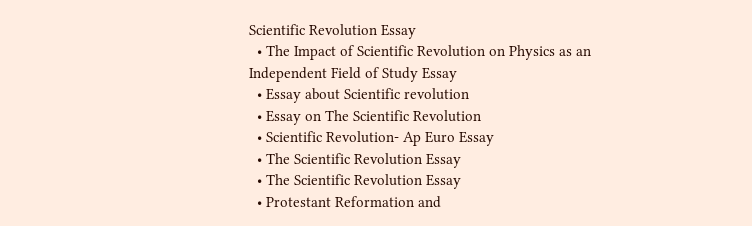Scientific Revolution Essay
  • The Impact of Scientific Revolution on Physics as an Independent Field of Study Essay
  • Essay about Scientific revolution
  • Essay on The Scientific Revolution
  • Scientific Revolution- Ap Euro Essay
  • The Scientific Revolution Essay
  • The Scientific Revolution Essay
  • Protestant Reformation and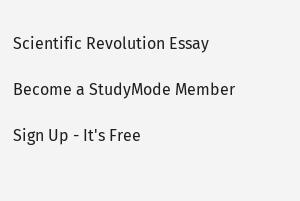Scientific Revolution Essay

Become a StudyMode Member

Sign Up - It's Free